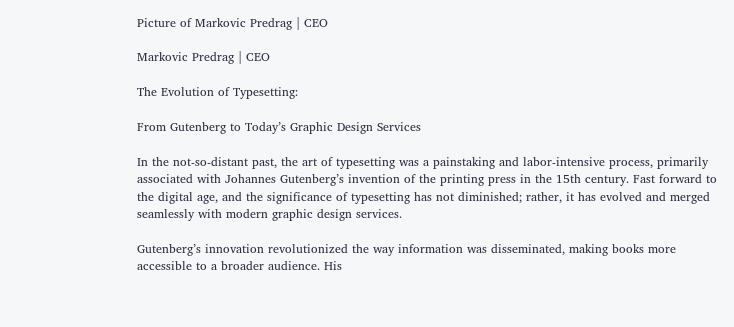Picture of Markovic Predrag | CEO

Markovic Predrag | CEO

The Evolution of Typesetting:

From Gutenberg to Today’s Graphic Design Services

In the not-so-distant past, the art of typesetting was a painstaking and labor-intensive process, primarily associated with Johannes Gutenberg’s invention of the printing press in the 15th century. Fast forward to the digital age, and the significance of typesetting has not diminished; rather, it has evolved and merged seamlessly with modern graphic design services.

Gutenberg’s innovation revolutionized the way information was disseminated, making books more accessible to a broader audience. His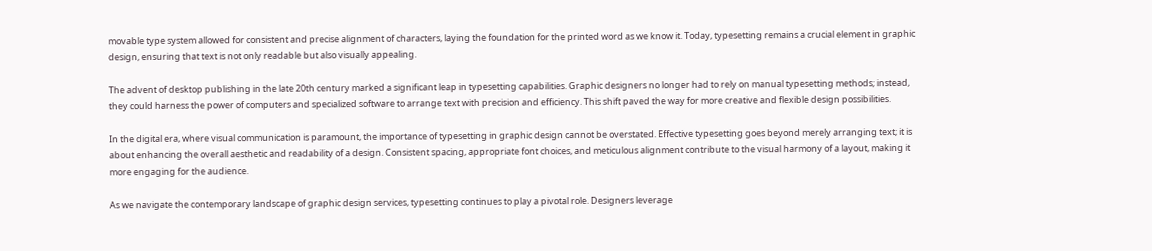movable type system allowed for consistent and precise alignment of characters, laying the foundation for the printed word as we know it. Today, typesetting remains a crucial element in graphic design, ensuring that text is not only readable but also visually appealing.

The advent of desktop publishing in the late 20th century marked a significant leap in typesetting capabilities. Graphic designers no longer had to rely on manual typesetting methods; instead, they could harness the power of computers and specialized software to arrange text with precision and efficiency. This shift paved the way for more creative and flexible design possibilities.

In the digital era, where visual communication is paramount, the importance of typesetting in graphic design cannot be overstated. Effective typesetting goes beyond merely arranging text; it is about enhancing the overall aesthetic and readability of a design. Consistent spacing, appropriate font choices, and meticulous alignment contribute to the visual harmony of a layout, making it more engaging for the audience.

As we navigate the contemporary landscape of graphic design services, typesetting continues to play a pivotal role. Designers leverage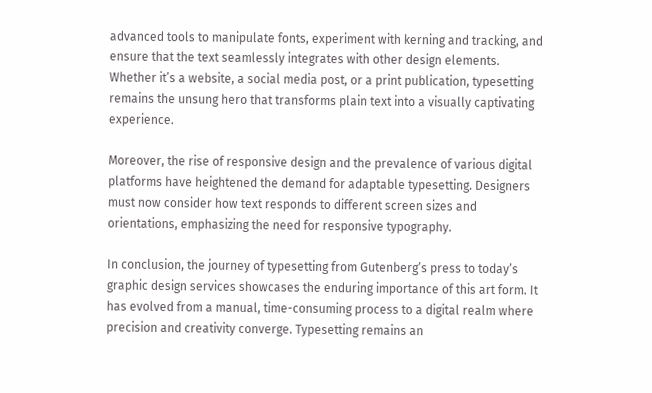advanced tools to manipulate fonts, experiment with kerning and tracking, and ensure that the text seamlessly integrates with other design elements. Whether it’s a website, a social media post, or a print publication, typesetting remains the unsung hero that transforms plain text into a visually captivating experience.

Moreover, the rise of responsive design and the prevalence of various digital platforms have heightened the demand for adaptable typesetting. Designers must now consider how text responds to different screen sizes and orientations, emphasizing the need for responsive typography.

In conclusion, the journey of typesetting from Gutenberg’s press to today’s graphic design services showcases the enduring importance of this art form. It has evolved from a manual, time-consuming process to a digital realm where precision and creativity converge. Typesetting remains an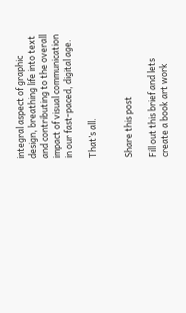integral aspect of graphic design, breathing life into text and contributing to the overall impact of visual communication in our fast-paced, digital age.

That’s all.


Share this post

Fill out this brief and lets create a book art work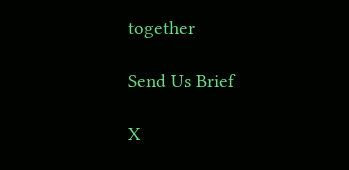together

Send Us Brief

X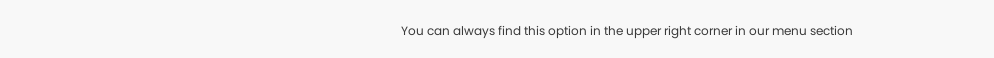You can always find this option in the upper right corner in our menu section